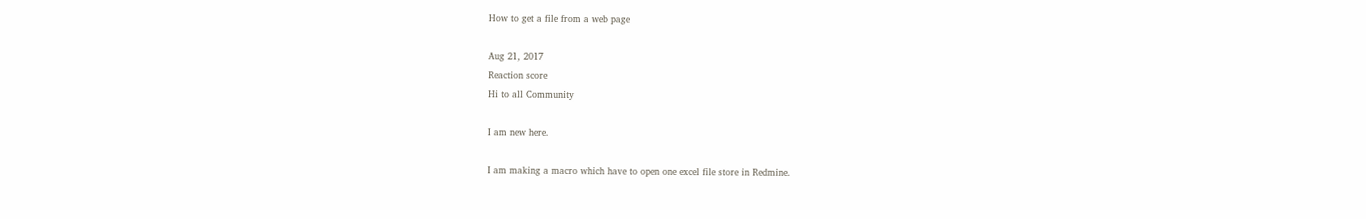How to get a file from a web page

Aug 21, 2017
Reaction score
Hi to all Community

I am new here.

I am making a macro which have to open one excel file store in Redmine.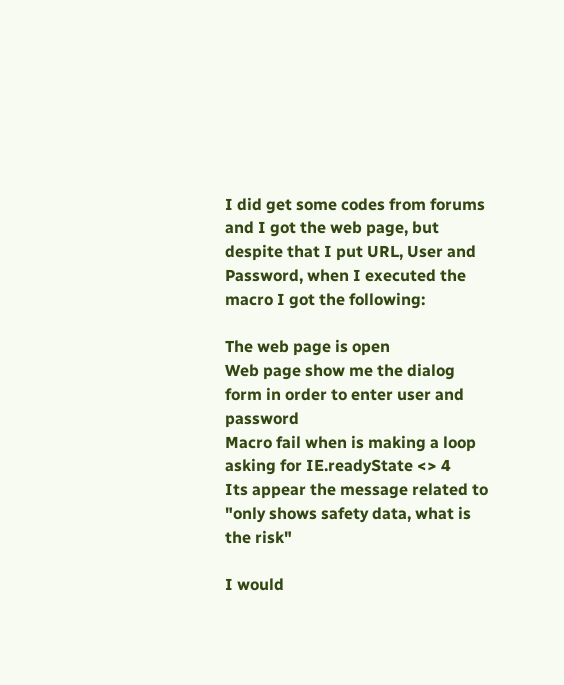I did get some codes from forums and I got the web page, but despite that I put URL, User and Password, when I executed the macro I got the following:

The web page is open
Web page show me the dialog form in order to enter user and password
Macro fail when is making a loop asking for IE.readyState <> 4
Its appear the message related to "only shows safety data, what is the risk"

I would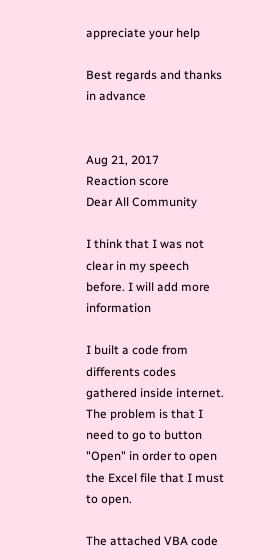appreciate your help

Best regards and thanks in advance


Aug 21, 2017
Reaction score
Dear All Community

I think that I was not clear in my speech before. I will add more information

I built a code from differents codes gathered inside internet. The problem is that I need to go to button "Open" in order to open the Excel file that I must to open.

The attached VBA code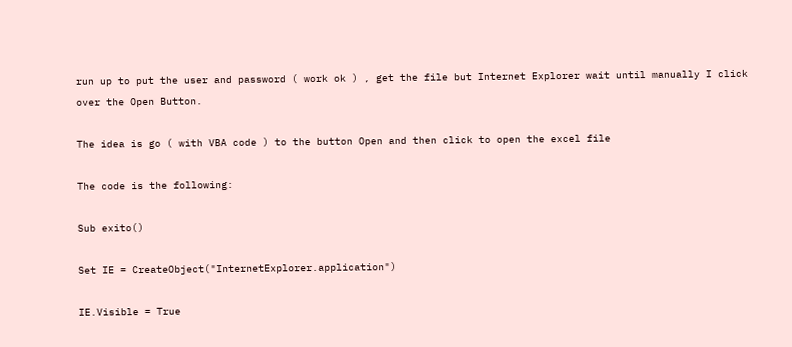run up to put the user and password ( work ok ) , get the file but Internet Explorer wait until manually I click over the Open Button.

The idea is go ( with VBA code ) to the button Open and then click to open the excel file

The code is the following:

Sub exito()

Set IE = CreateObject("InternetExplorer.application")

IE.Visible = True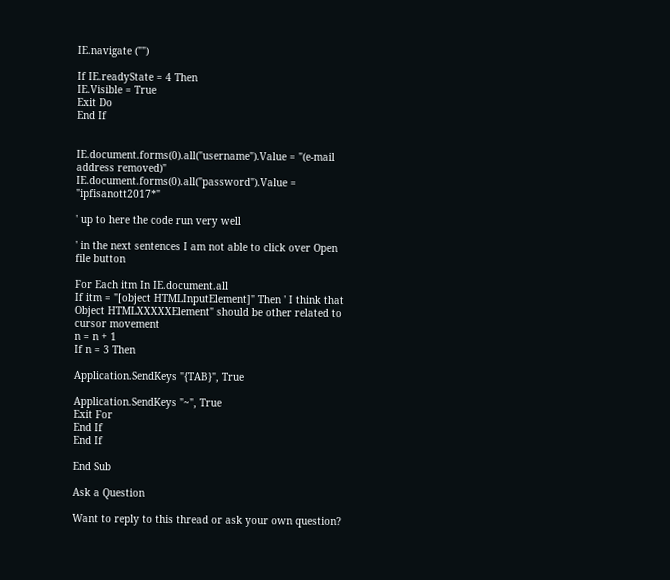IE.navigate ("")

If IE.readyState = 4 Then
IE.Visible = True
Exit Do
End If


IE.document.forms(0).all("username").Value = "(e-mail address removed)"
IE.document.forms(0).all("password").Value = "ipfisanott2017*"

' up to here the code run very well

' in the next sentences I am not able to click over Open file button

For Each itm In IE.document.all
If itm = "[object HTMLInputElement]" Then ' I think that Object HTMLXXXXXElement" should be other related to cursor movement
n = n + 1
If n = 3 Then

Application.SendKeys "{TAB}", True

Application.SendKeys "~", True
Exit For
End If
End If

End Sub

Ask a Question

Want to reply to this thread or ask your own question?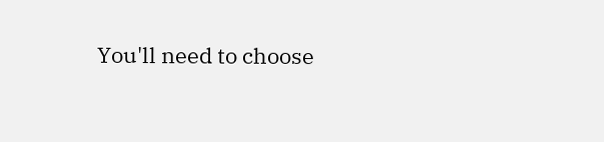You'll need to choose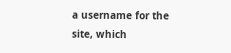a username for the site, which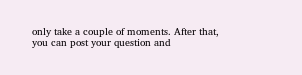only take a couple of moments. After that, you can post your question and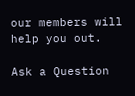our members will help you out.

Ask a Question